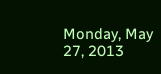Monday, May 27, 2013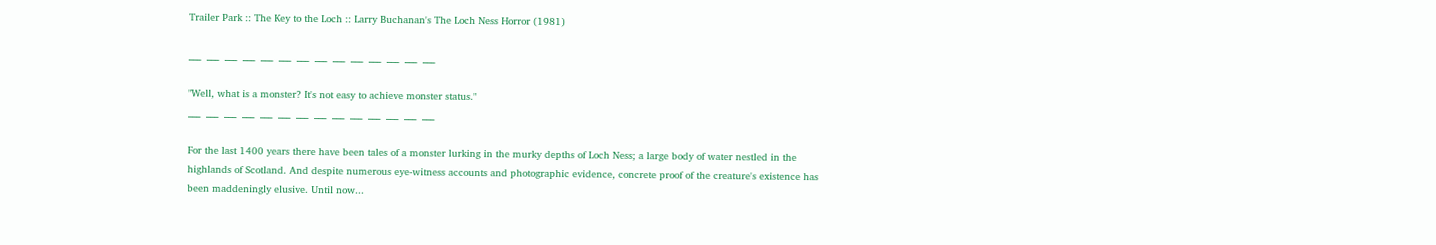Trailer Park :: The Key to the Loch :: Larry Buchanan's The Loch Ness Horror (1981)

___  ___  ___  ___  ___  ___  ___  ___  ___  ___  ___  ___  ___  ___

"Well, what is a monster? It's not easy to achieve monster status."
___  ___  ___  ___  ___  ___  ___  ___  ___  ___  ___  ___  ___  ___

For the last 1400 years there have been tales of a monster lurking in the murky depths of Loch Ness; a large body of water nestled in the highlands of Scotland. And despite numerous eye-witness accounts and photographic evidence, concrete proof of the creature's existence has been maddeningly elusive. Until now...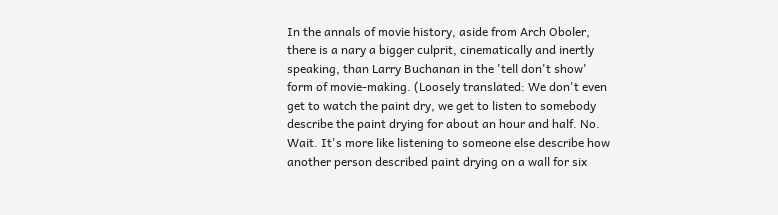In the annals of movie history, aside from Arch Oboler, there is a nary a bigger culprit, cinematically and inertly speaking, than Larry Buchanan in the 'tell don't show' form of movie-making. (Loosely translated: We don't even get to watch the paint dry, we get to listen to somebody describe the paint drying for about an hour and half. No. Wait. It's more like listening to someone else describe how another person described paint drying on a wall for six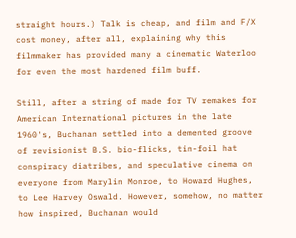straight hours.) Talk is cheap, and film and F/X cost money, after all, explaining why this filmmaker has provided many a cinematic Waterloo for even the most hardened film buff.

Still, after a string of made for TV remakes for American International pictures in the late 1960's, Buchanan settled into a demented groove of revisionist B.S. bio-flicks, tin-foil hat conspiracy diatribes, and speculative cinema on everyone from Marylin Monroe, to Howard Hughes, to Lee Harvey Oswald. However, somehow, no matter how inspired, Buchanan would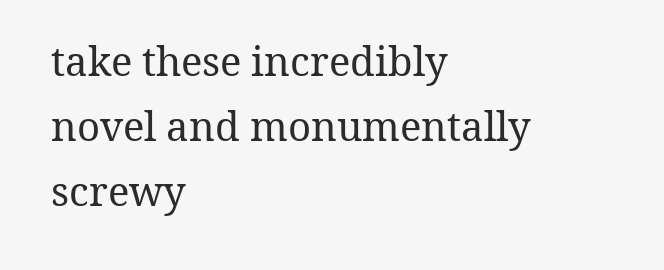take these incredibly novel and monumentally screwy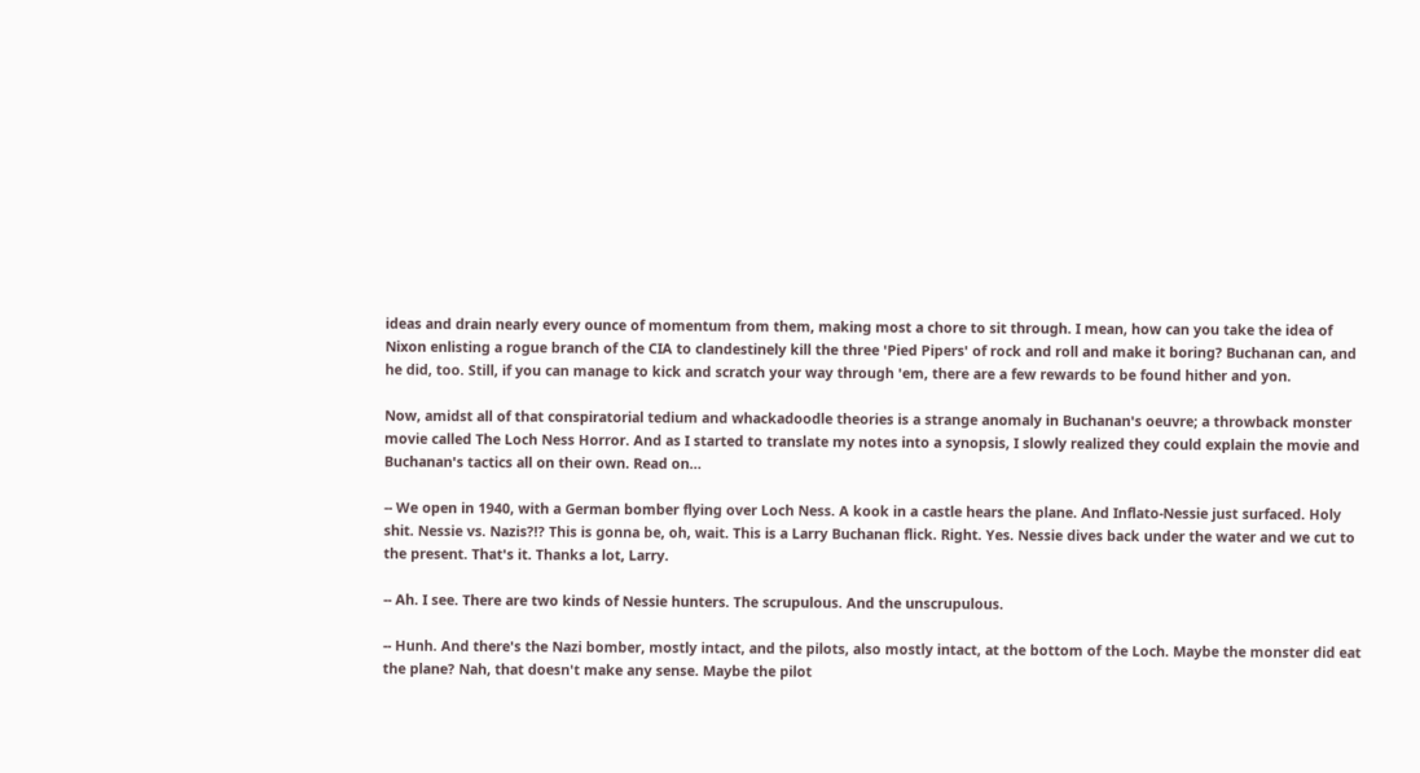ideas and drain nearly every ounce of momentum from them, making most a chore to sit through. I mean, how can you take the idea of Nixon enlisting a rogue branch of the CIA to clandestinely kill the three 'Pied Pipers' of rock and roll and make it boring? Buchanan can, and he did, too. Still, if you can manage to kick and scratch your way through 'em, there are a few rewards to be found hither and yon.

Now, amidst all of that conspiratorial tedium and whackadoodle theories is a strange anomaly in Buchanan's oeuvre; a throwback monster movie called The Loch Ness Horror. And as I started to translate my notes into a synopsis, I slowly realized they could explain the movie and Buchanan's tactics all on their own. Read on...

-- We open in 1940, with a German bomber flying over Loch Ness. A kook in a castle hears the plane. And Inflato-Nessie just surfaced. Holy shit. Nessie vs. Nazis?!? This is gonna be, oh, wait. This is a Larry Buchanan flick. Right. Yes. Nessie dives back under the water and we cut to the present. That's it. Thanks a lot, Larry.

-- Ah. I see. There are two kinds of Nessie hunters. The scrupulous. And the unscrupulous.

-- Hunh. And there's the Nazi bomber, mostly intact, and the pilots, also mostly intact, at the bottom of the Loch. Maybe the monster did eat the plane? Nah, that doesn't make any sense. Maybe the pilot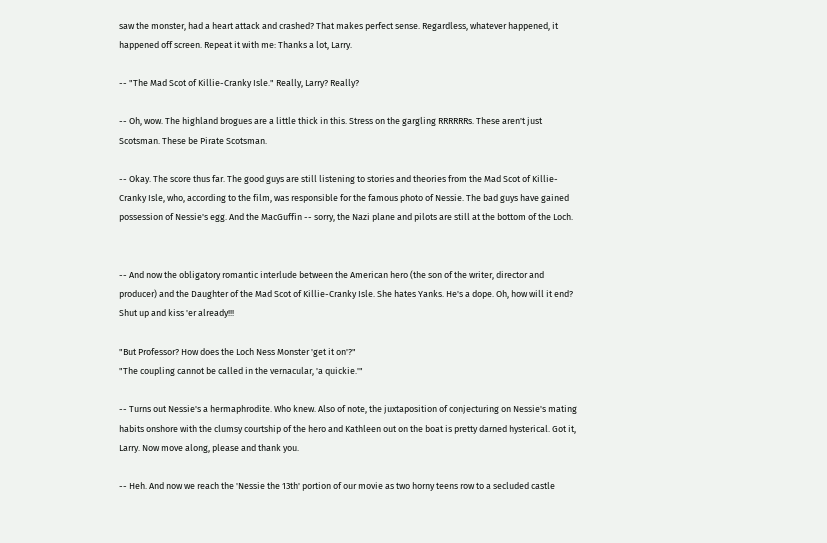saw the monster, had a heart attack and crashed? That makes perfect sense. Regardless, whatever happened, it happened off screen. Repeat it with me: Thanks a lot, Larry.

-- "The Mad Scot of Killie-Cranky Isle." Really, Larry? Really?

-- Oh, wow. The highland brogues are a little thick in this. Stress on the gargling RRRRRRs. These aren't just Scotsman. These be Pirate Scotsman.

-- Okay. The score thus far. The good guys are still listening to stories and theories from the Mad Scot of Killie-Cranky Isle, who, according to the film, was responsible for the famous photo of Nessie. The bad guys have gained possession of Nessie's egg. And the MacGuffin -- sorry, the Nazi plane and pilots are still at the bottom of the Loch.


-- And now the obligatory romantic interlude between the American hero (the son of the writer, director and producer) and the Daughter of the Mad Scot of Killie-Cranky Isle. She hates Yanks. He's a dope. Oh, how will it end? Shut up and kiss 'er already!!!

"But Professor? How does the Loch Ness Monster 'get it on'?"
"The coupling cannot be called in the vernacular, 'a quickie.'"

-- Turns out Nessie's a hermaphrodite. Who knew. Also of note, the juxtaposition of conjecturing on Nessie's mating habits onshore with the clumsy courtship of the hero and Kathleen out on the boat is pretty darned hysterical. Got it, Larry. Now move along, please and thank you.

-- Heh. And now we reach the 'Nessie the 13th' portion of our movie as two horny teens row to a secluded castle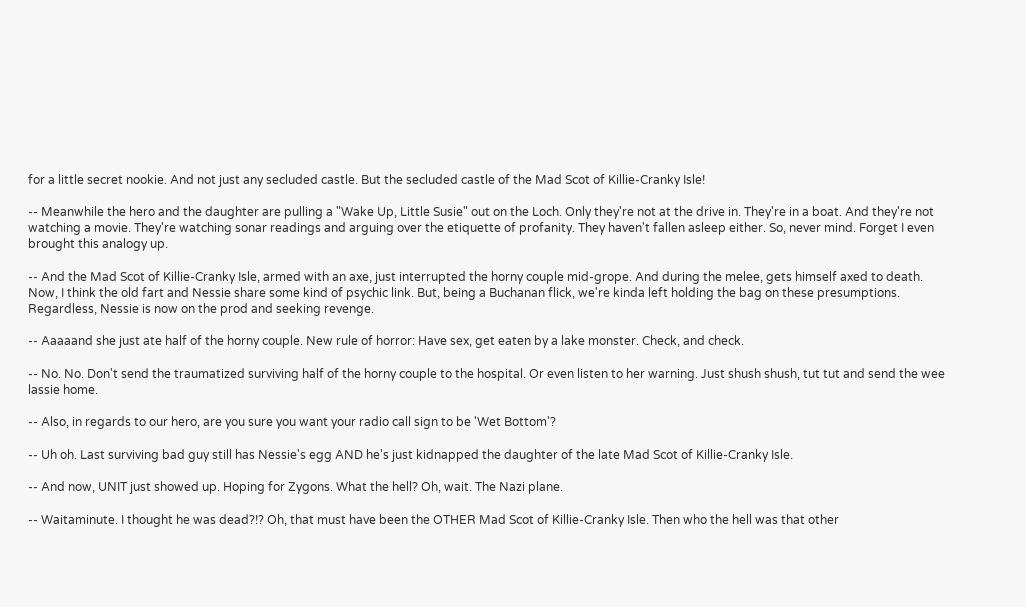for a little secret nookie. And not just any secluded castle. But the secluded castle of the Mad Scot of Killie-Cranky Isle!

-- Meanwhile the hero and the daughter are pulling a "Wake Up, Little Susie" out on the Loch. Only they're not at the drive in. They're in a boat. And they're not watching a movie. They're watching sonar readings and arguing over the etiquette of profanity. They haven't fallen asleep either. So, never mind. Forget I even brought this analogy up.

-- And the Mad Scot of Killie-Cranky Isle, armed with an axe, just interrupted the horny couple mid-grope. And during the melee, gets himself axed to death. Now, I think the old fart and Nessie share some kind of psychic link. But, being a Buchanan flick, we're kinda left holding the bag on these presumptions. Regardless, Nessie is now on the prod and seeking revenge.

-- Aaaaand she just ate half of the horny couple. New rule of horror: Have sex, get eaten by a lake monster. Check, and check.

-- No. No. Don't send the traumatized surviving half of the horny couple to the hospital. Or even listen to her warning. Just shush shush, tut tut and send the wee lassie home.

-- Also, in regards to our hero, are you sure you want your radio call sign to be 'Wet Bottom'?

-- Uh oh. Last surviving bad guy still has Nessie's egg AND he's just kidnapped the daughter of the late Mad Scot of Killie-Cranky Isle.

-- And now, UNIT just showed up. Hoping for Zygons. What the hell? Oh, wait. The Nazi plane.

-- Waitaminute. I thought he was dead?!? Oh, that must have been the OTHER Mad Scot of Killie-Cranky Isle. Then who the hell was that other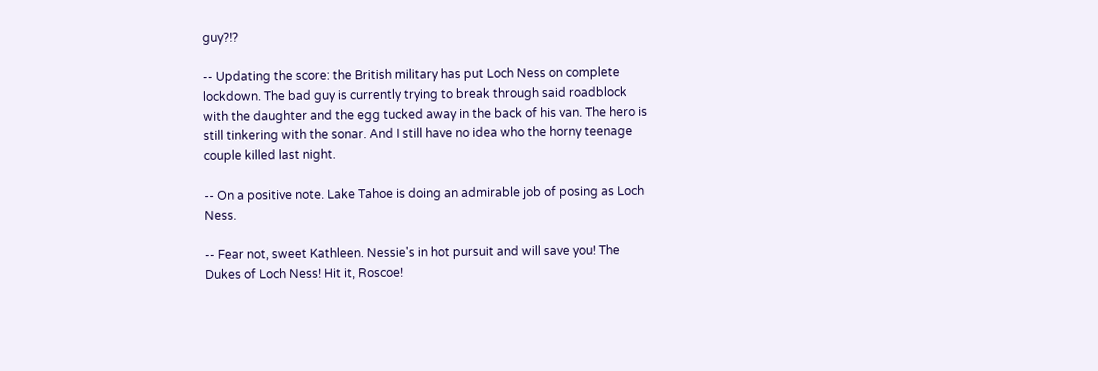guy?!?

-- Updating the score: the British military has put Loch Ness on complete lockdown. The bad guy is currently trying to break through said roadblock with the daughter and the egg tucked away in the back of his van. The hero is still tinkering with the sonar. And I still have no idea who the horny teenage couple killed last night.

-- On a positive note. Lake Tahoe is doing an admirable job of posing as Loch Ness.

-- Fear not, sweet Kathleen. Nessie's in hot pursuit and will save you! The Dukes of Loch Ness! Hit it, Roscoe!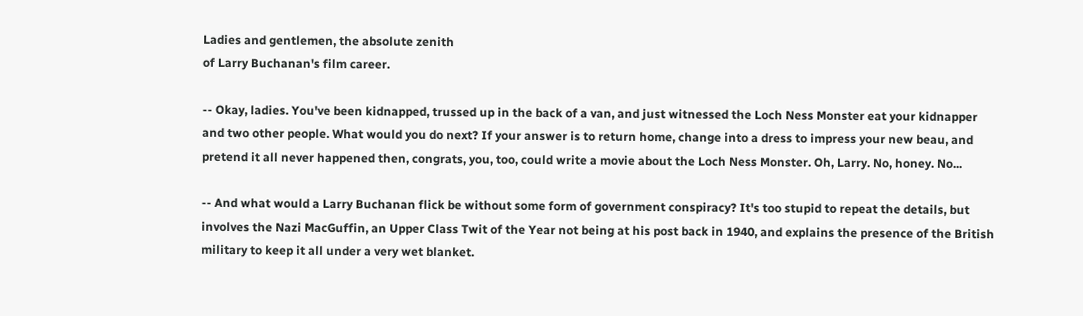Ladies and gentlemen, the absolute zenith
of Larry Buchanan's film career.

-- Okay, ladies. You've been kidnapped, trussed up in the back of a van, and just witnessed the Loch Ness Monster eat your kidnapper and two other people. What would you do next? If your answer is to return home, change into a dress to impress your new beau, and pretend it all never happened then, congrats, you, too, could write a movie about the Loch Ness Monster. Oh, Larry. No, honey. No...

-- And what would a Larry Buchanan flick be without some form of government conspiracy? It's too stupid to repeat the details, but involves the Nazi MacGuffin, an Upper Class Twit of the Year not being at his post back in 1940, and explains the presence of the British military to keep it all under a very wet blanket.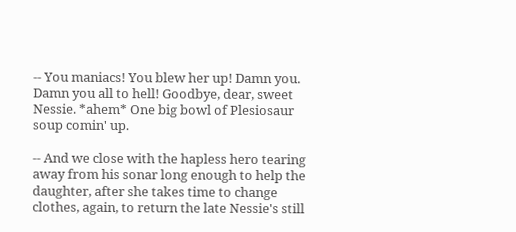-- You maniacs! You blew her up! Damn you. Damn you all to hell! Goodbye, dear, sweet Nessie. *ahem* One big bowl of Plesiosaur soup comin' up.

-- And we close with the hapless hero tearing away from his sonar long enough to help the daughter, after she takes time to change clothes, again, to return the late Nessie's still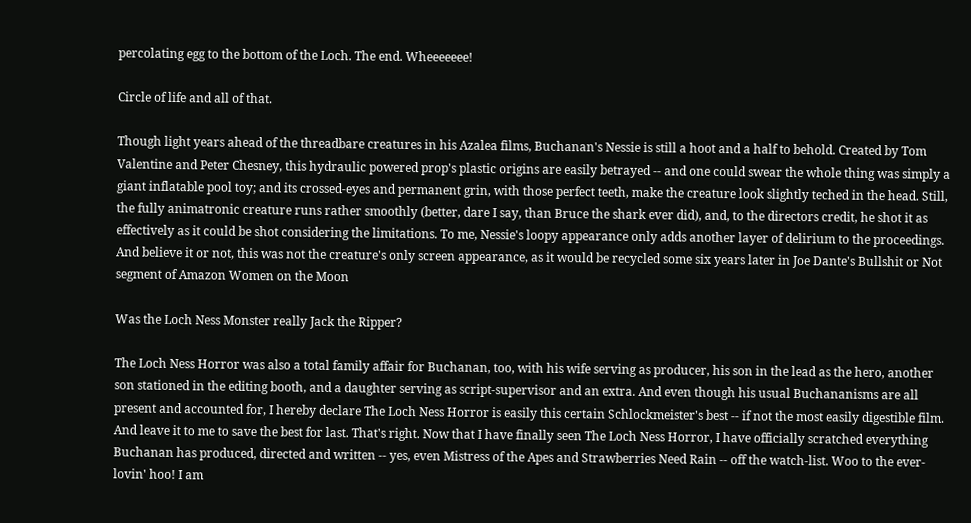percolating egg to the bottom of the Loch. The end. Wheeeeeee!

Circle of life and all of that.

Though light years ahead of the threadbare creatures in his Azalea films, Buchanan's Nessie is still a hoot and a half to behold. Created by Tom Valentine and Peter Chesney, this hydraulic powered prop's plastic origins are easily betrayed -- and one could swear the whole thing was simply a giant inflatable pool toy; and its crossed-eyes and permanent grin, with those perfect teeth, make the creature look slightly teched in the head. Still, the fully animatronic creature runs rather smoothly (better, dare I say, than Bruce the shark ever did), and, to the directors credit, he shot it as effectively as it could be shot considering the limitations. To me, Nessie's loopy appearance only adds another layer of delirium to the proceedings. And believe it or not, this was not the creature's only screen appearance, as it would be recycled some six years later in Joe Dante's Bullshit or Not segment of Amazon Women on the Moon

Was the Loch Ness Monster really Jack the Ripper?

The Loch Ness Horror was also a total family affair for Buchanan, too, with his wife serving as producer, his son in the lead as the hero, another son stationed in the editing booth, and a daughter serving as script-supervisor and an extra. And even though his usual Buchananisms are all present and accounted for, I hereby declare The Loch Ness Horror is easily this certain Schlockmeister's best -- if not the most easily digestible film. And leave it to me to save the best for last. That's right. Now that I have finally seen The Loch Ness Horror, I have officially scratched everything Buchanan has produced, directed and written -- yes, even Mistress of the Apes and Strawberries Need Rain -- off the watch-list. Woo to the ever-lovin' hoo! I am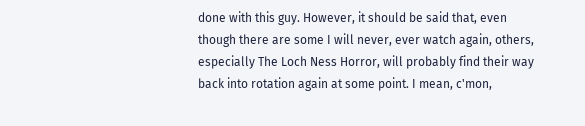done with this guy. However, it should be said that, even though there are some I will never, ever watch again, others, especially The Loch Ness Horror, will probably find their way back into rotation again at some point. I mean, c'mon,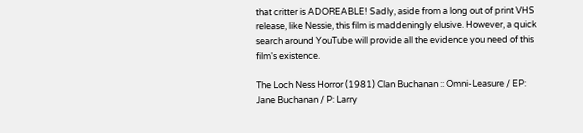that critter is ADOREABLE! Sadly, aside from a long out of print VHS release, like Nessie, this film is maddeningly elusive. However, a quick search around YouTube will provide all the evidence you need of this film's existence.

The Loch Ness Horror (1981) Clan Buchanan :: Omni-Leasure / EP: Jane Buchanan / P: Larry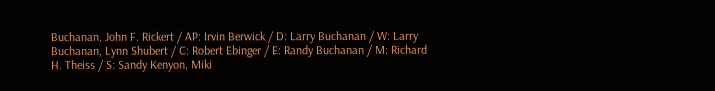Buchanan, John F. Rickert / AP: Irvin Berwick / D: Larry Buchanan / W: Larry Buchanan, Lynn Shubert / C: Robert Ebinger / E: Randy Buchanan / M: Richard H. Theiss / S: Sandy Kenyon, Miki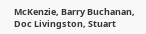McKenzie, Barry Buchanan, Doc Livingston, Stuart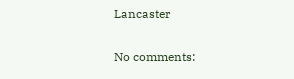Lancaster

No comments: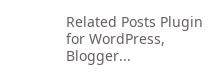Related Posts Plugin for WordPress, Blogger...